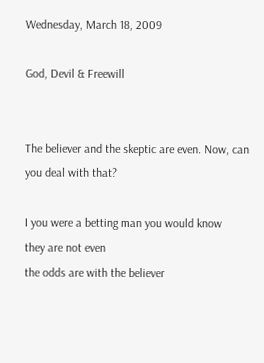Wednesday, March 18, 2009

God, Devil & Freewill


The believer and the skeptic are even. Now, can you deal with that?

I you were a betting man you would know
they are not even
the odds are with the believer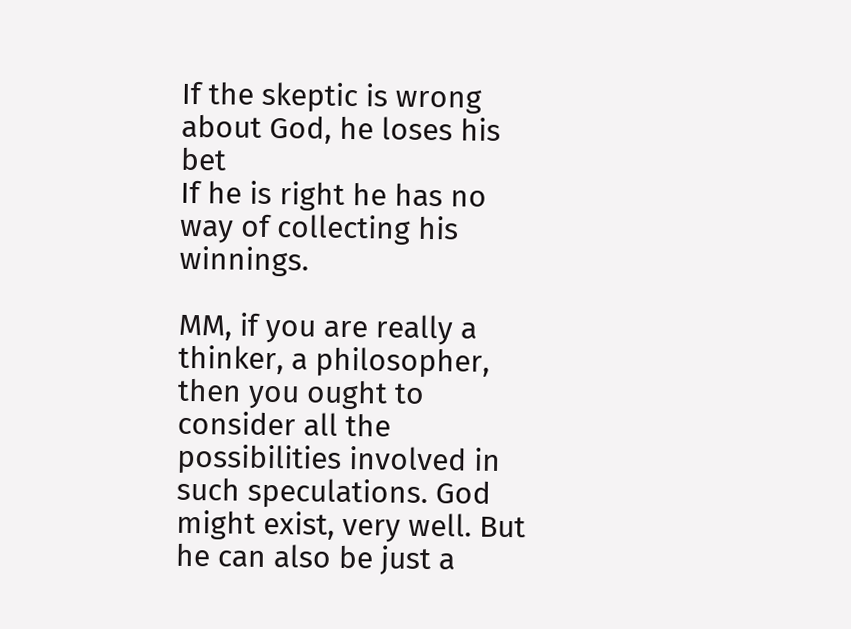If the skeptic is wrong about God, he loses his bet
If he is right he has no way of collecting his winnings.

MM, if you are really a thinker, a philosopher, then you ought to consider all the possibilities involved in such speculations. God might exist, very well. But he can also be just a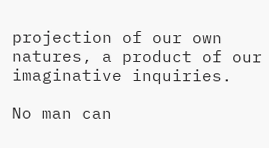projection of our own natures, a product of our imaginative inquiries.

No man can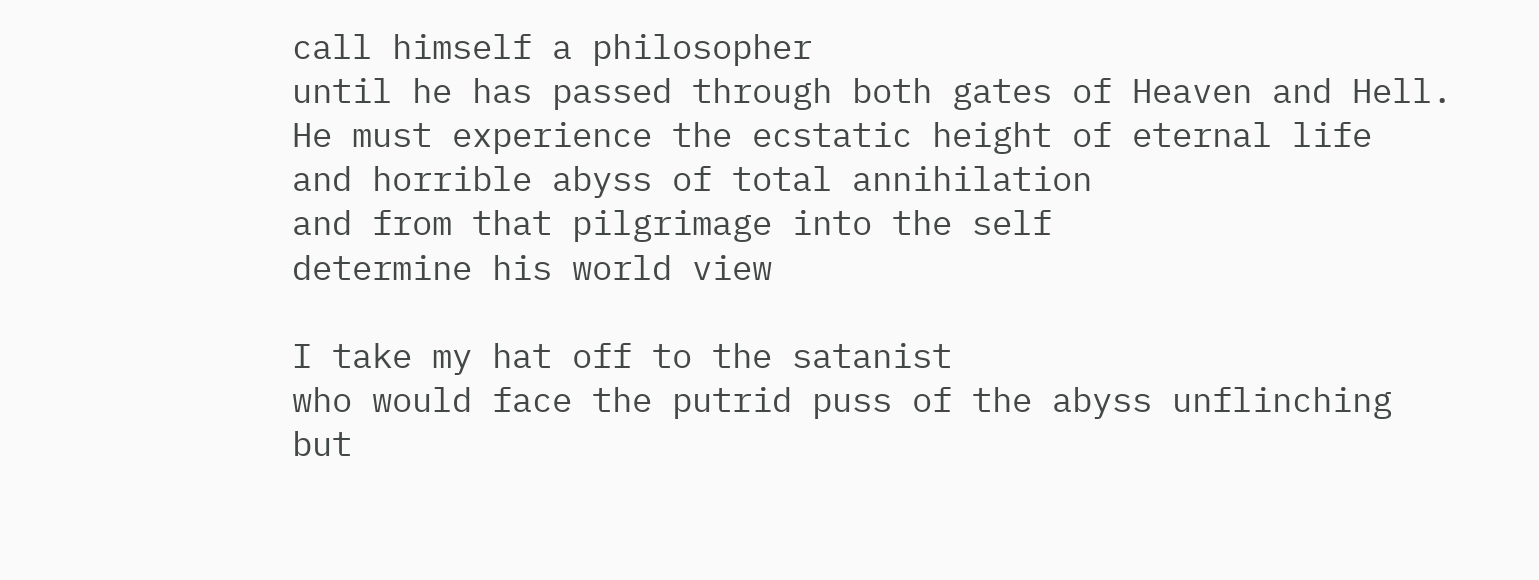call himself a philosopher
until he has passed through both gates of Heaven and Hell.
He must experience the ecstatic height of eternal life
and horrible abyss of total annihilation
and from that pilgrimage into the self
determine his world view

I take my hat off to the satanist
who would face the putrid puss of the abyss unflinching
but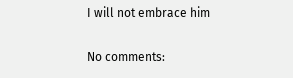I will not embrace him

No comments: